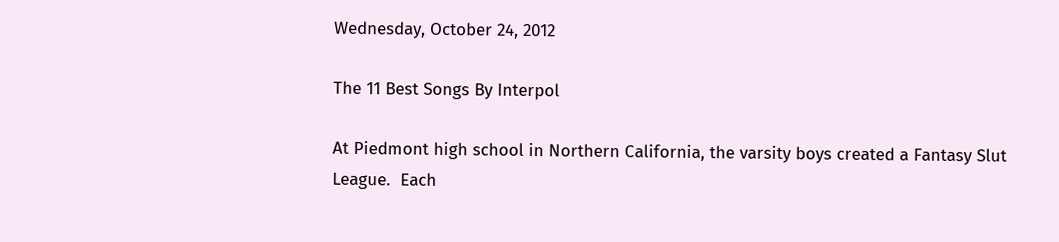Wednesday, October 24, 2012

The 11 Best Songs By Interpol

At Piedmont high school in Northern California, the varsity boys created a Fantasy Slut League.  Each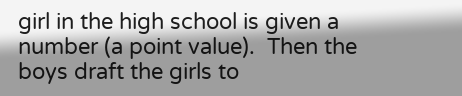girl in the high school is given a number (a point value).  Then the boys draft the girls to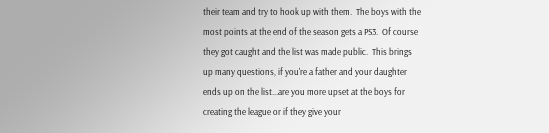their team and try to hook up with them.  The boys with the most points at the end of the season gets a PS3.  Of course they got caught and the list was made public.  This brings up many questions, if you're a father and your daughter ends up on the list...are you more upset at the boys for creating the league or if they give your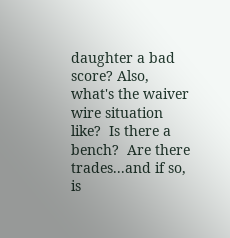daughter a bad score? Also, what's the waiver wire situation like?  Is there a bench?  Are there trades...and if so, is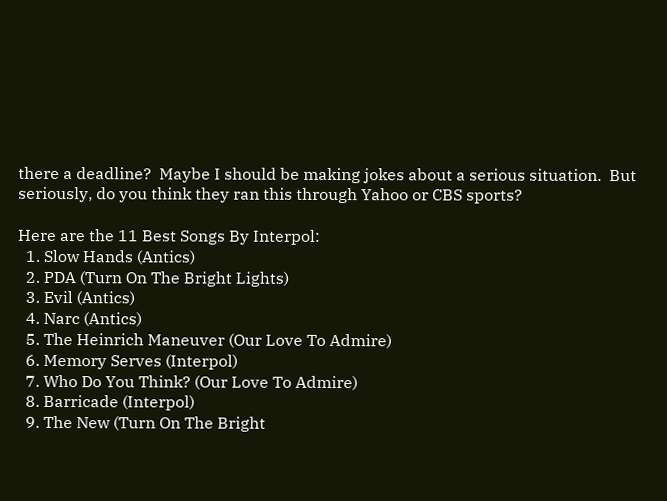there a deadline?  Maybe I should be making jokes about a serious situation.  But seriously, do you think they ran this through Yahoo or CBS sports?

Here are the 11 Best Songs By Interpol:
  1. Slow Hands (Antics)
  2. PDA (Turn On The Bright Lights)
  3. Evil (Antics)
  4. Narc (Antics)
  5. The Heinrich Maneuver (Our Love To Admire)
  6. Memory Serves (Interpol)
  7. Who Do You Think? (Our Love To Admire)
  8. Barricade (Interpol)
  9. The New (Turn On The Bright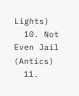Lights)
  10. Not Even Jail (Antics)
  11.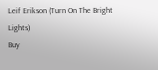Leif Erikson (Turn On The Bright Lights)
Buy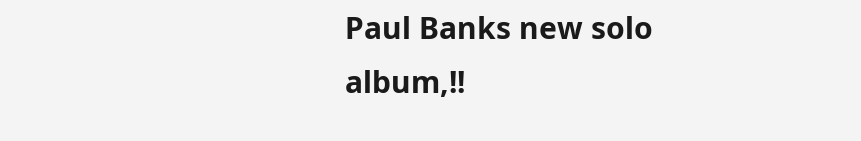Paul Banks new solo album,!!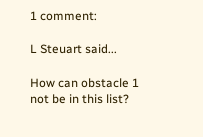1 comment:

L Steuart said...

How can obstacle 1 not be in this list?